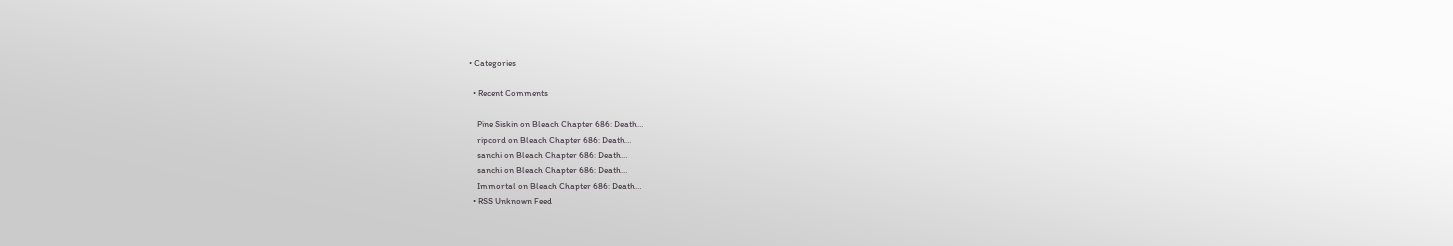• Categories

  • Recent Comments

    Pine Siskin on Bleach Chapter 686: Death…
    ripcord on Bleach Chapter 686: Death…
    sanchi on Bleach Chapter 686: Death…
    sanchi on Bleach Chapter 686: Death…
    Immortal on Bleach Chapter 686: Death…
  • RSS Unknown Feed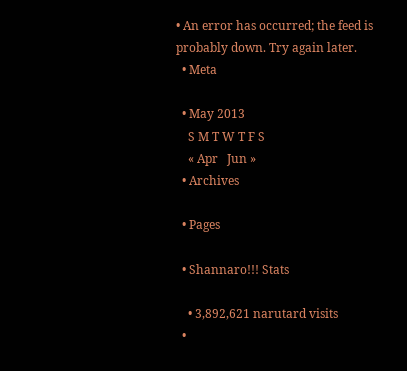• An error has occurred; the feed is probably down. Try again later.
  • Meta

  • May 2013
    S M T W T F S
    « Apr   Jun »
  • Archives

  • Pages

  • Shannaro!!! Stats

    • 3,892,621 narutard visits
  •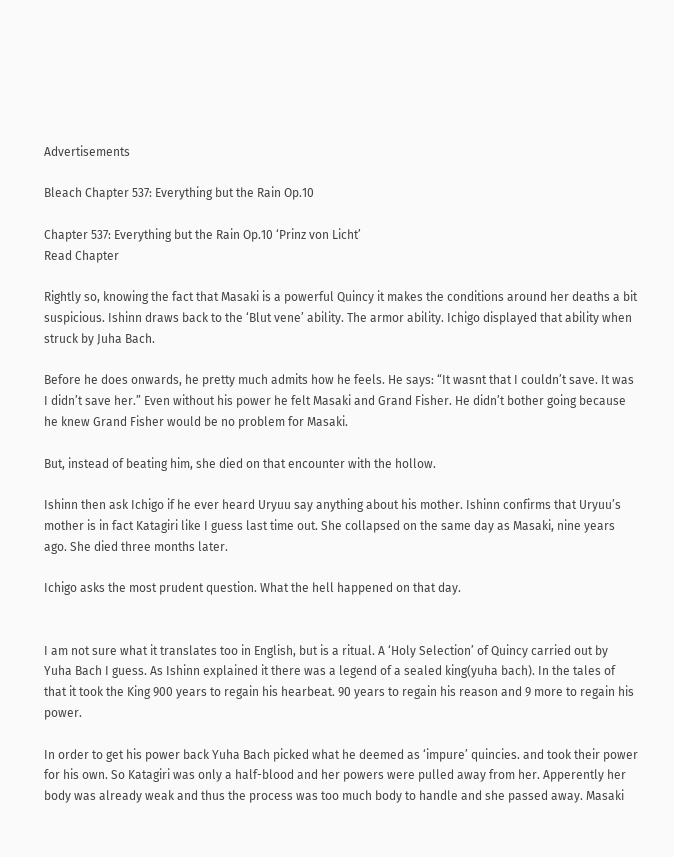Advertisements

Bleach Chapter 537: Everything but the Rain Op.10

Chapter 537: Everything but the Rain Op.10 ‘Prinz von Licht’
Read Chapter

Rightly so, knowing the fact that Masaki is a powerful Quincy it makes the conditions around her deaths a bit suspicious. Ishinn draws back to the ‘Blut vene’ ability. The armor ability. Ichigo displayed that ability when struck by Juha Bach.

Before he does onwards, he pretty much admits how he feels. He says: “It wasnt that I couldn’t save. It was I didn’t save her.” Even without his power he felt Masaki and Grand Fisher. He didn’t bother going because he knew Grand Fisher would be no problem for Masaki.

But, instead of beating him, she died on that encounter with the hollow.

Ishinn then ask Ichigo if he ever heard Uryuu say anything about his mother. Ishinn confirms that Uryuu’s mother is in fact Katagiri like I guess last time out. She collapsed on the same day as Masaki, nine years ago. She died three months later.

Ichigo asks the most prudent question. What the hell happened on that day.


I am not sure what it translates too in English, but is a ritual. A ‘Holy Selection’ of Quincy carried out by Yuha Bach I guess. As Ishinn explained it there was a legend of a sealed king(yuha bach). In the tales of that it took the King 900 years to regain his hearbeat. 90 years to regain his reason and 9 more to regain his power.

In order to get his power back Yuha Bach picked what he deemed as ‘impure’ quincies. and took their power for his own. So Katagiri was only a half-blood and her powers were pulled away from her. Apperently her body was already weak and thus the process was too much body to handle and she passed away. Masaki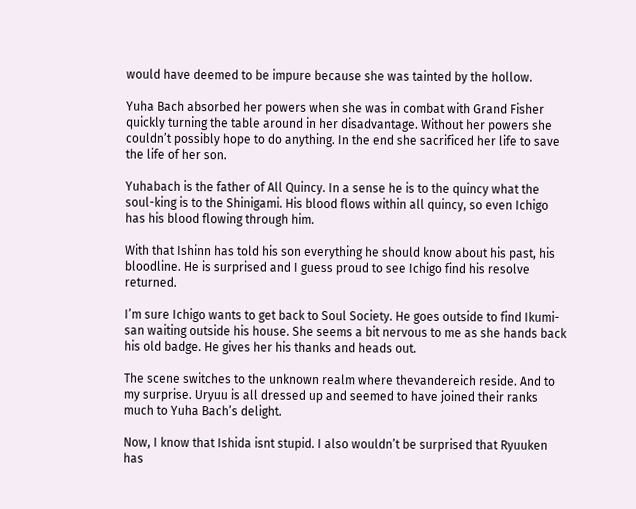would have deemed to be impure because she was tainted by the hollow.

Yuha Bach absorbed her powers when she was in combat with Grand Fisher quickly turning the table around in her disadvantage. Without her powers she couldn’t possibly hope to do anything. In the end she sacrificed her life to save the life of her son.

Yuhabach is the father of All Quincy. In a sense he is to the quincy what the soul-king is to the Shinigami. His blood flows within all quincy, so even Ichigo has his blood flowing through him.

With that Ishinn has told his son everything he should know about his past, his bloodline. He is surprised and I guess proud to see Ichigo find his resolve returned.

I’m sure Ichigo wants to get back to Soul Society. He goes outside to find Ikumi-san waiting outside his house. She seems a bit nervous to me as she hands back his old badge. He gives her his thanks and heads out.

The scene switches to the unknown realm where thevandereich reside. And to my surprise. Uryuu is all dressed up and seemed to have joined their ranks much to Yuha Bach’s delight.

Now, I know that Ishida isnt stupid. I also wouldn’t be surprised that Ryuuken has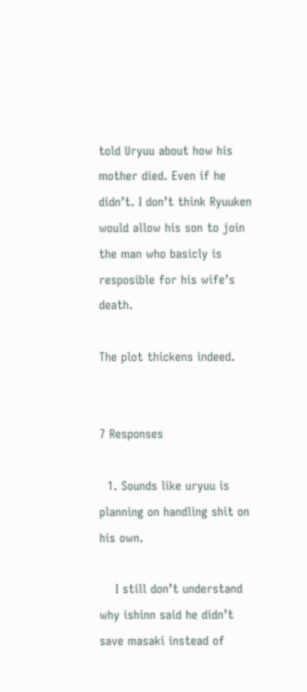told Uryuu about how his mother died. Even if he didn’t. I don’t think Ryuuken would allow his son to join the man who basicly is resposible for his wife’s death.

The plot thickens indeed.


7 Responses

  1. Sounds like uryuu is planning on handling shit on his own.

    I still don’t understand why ishinn said he didn’t save masaki instead of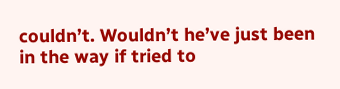couldn’t. Wouldn’t he’ve just been in the way if tried to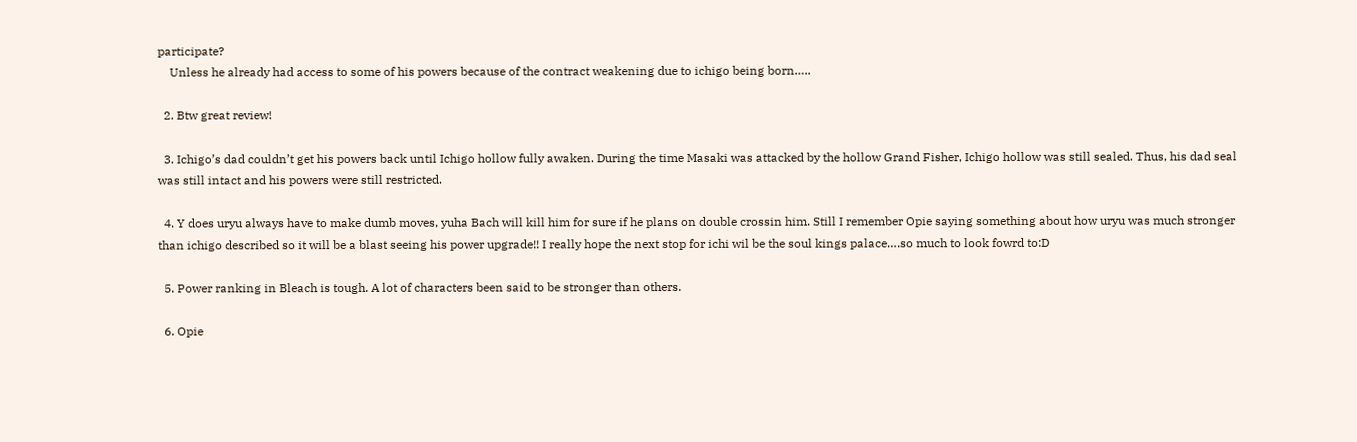participate?
    Unless he already had access to some of his powers because of the contract weakening due to ichigo being born…..

  2. Btw great review!

  3. Ichigo’s dad couldn’t get his powers back until Ichigo hollow fully awaken. During the time Masaki was attacked by the hollow Grand Fisher, Ichigo hollow was still sealed. Thus, his dad seal was still intact and his powers were still restricted.

  4. Y does uryu always have to make dumb moves, yuha Bach will kill him for sure if he plans on double crossin him. Still I remember Opie saying something about how uryu was much stronger than ichigo described so it will be a blast seeing his power upgrade!! I really hope the next stop for ichi wil be the soul kings palace….so much to look fowrd to:D

  5. Power ranking in Bleach is tough. A lot of characters been said to be stronger than others.

  6. Opie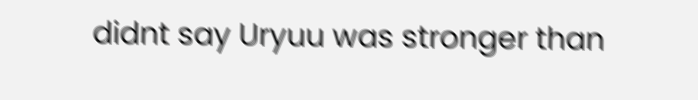didnt say Uryuu was stronger than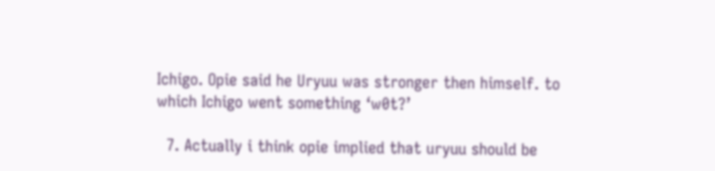Ichigo. Opie said he Uryuu was stronger then himself. to which Ichigo went something ‘w0t?’

  7. Actually i think opie implied that uryuu should be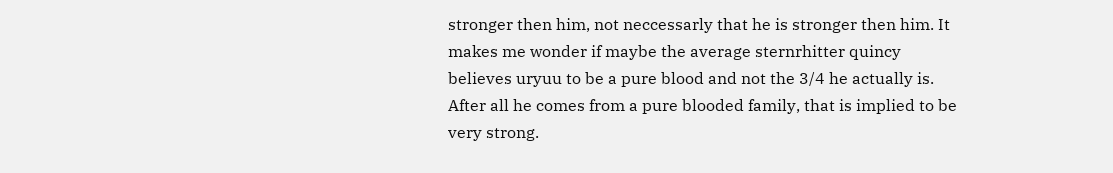stronger then him, not neccessarly that he is stronger then him. It makes me wonder if maybe the average sternrhitter quincy believes uryuu to be a pure blood and not the 3/4 he actually is. After all he comes from a pure blooded family, that is implied to be very strong.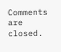Comments are closed.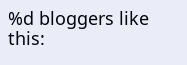%d bloggers like this: